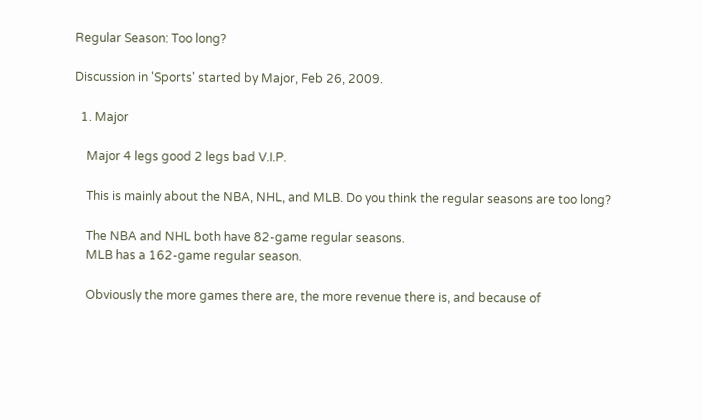Regular Season: Too long?

Discussion in 'Sports' started by Major, Feb 26, 2009.

  1. Major

    Major 4 legs good 2 legs bad V.I.P.

    This is mainly about the NBA, NHL, and MLB. Do you think the regular seasons are too long?

    The NBA and NHL both have 82-game regular seasons.
    MLB has a 162-game regular season.

    Obviously the more games there are, the more revenue there is, and because of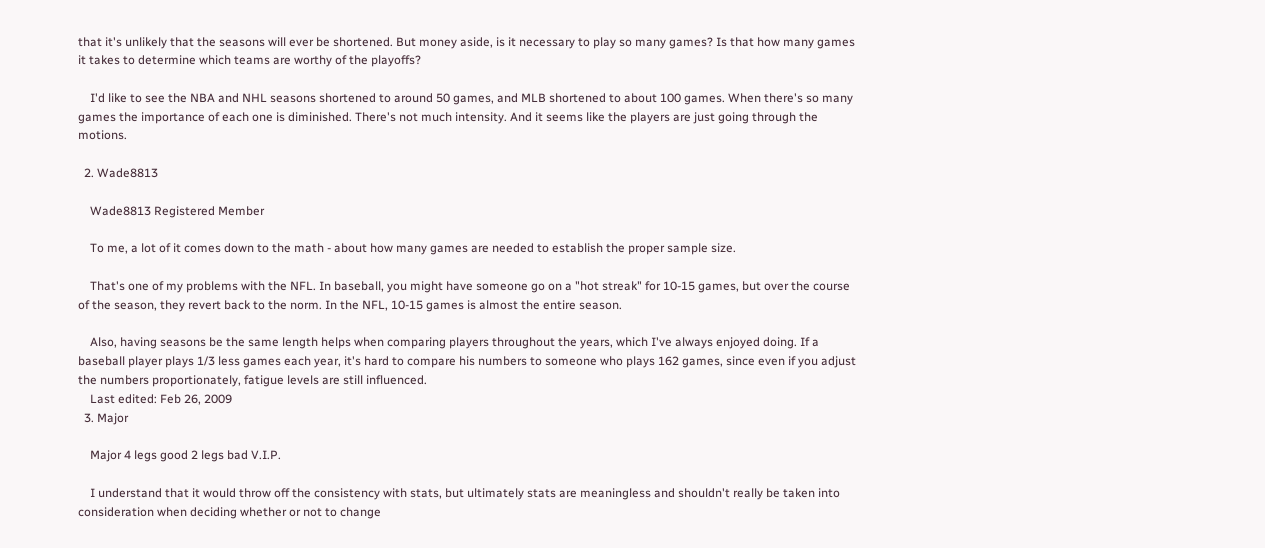that it's unlikely that the seasons will ever be shortened. But money aside, is it necessary to play so many games? Is that how many games it takes to determine which teams are worthy of the playoffs?

    I'd like to see the NBA and NHL seasons shortened to around 50 games, and MLB shortened to about 100 games. When there's so many games the importance of each one is diminished. There's not much intensity. And it seems like the players are just going through the motions.

  2. Wade8813

    Wade8813 Registered Member

    To me, a lot of it comes down to the math - about how many games are needed to establish the proper sample size.

    That's one of my problems with the NFL. In baseball, you might have someone go on a "hot streak" for 10-15 games, but over the course of the season, they revert back to the norm. In the NFL, 10-15 games is almost the entire season.

    Also, having seasons be the same length helps when comparing players throughout the years, which I've always enjoyed doing. If a baseball player plays 1/3 less games each year, it's hard to compare his numbers to someone who plays 162 games, since even if you adjust the numbers proportionately, fatigue levels are still influenced.
    Last edited: Feb 26, 2009
  3. Major

    Major 4 legs good 2 legs bad V.I.P.

    I understand that it would throw off the consistency with stats, but ultimately stats are meaningless and shouldn't really be taken into consideration when deciding whether or not to change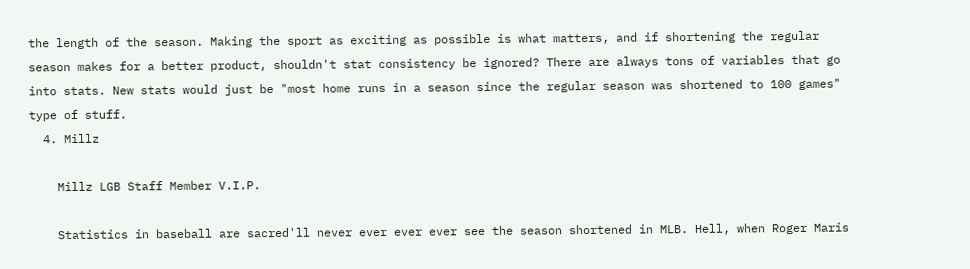the length of the season. Making the sport as exciting as possible is what matters, and if shortening the regular season makes for a better product, shouldn't stat consistency be ignored? There are always tons of variables that go into stats. New stats would just be "most home runs in a season since the regular season was shortened to 100 games" type of stuff.
  4. Millz

    Millz LGB Staff Member V.I.P.

    Statistics in baseball are sacred'll never ever ever ever see the season shortened in MLB. Hell, when Roger Maris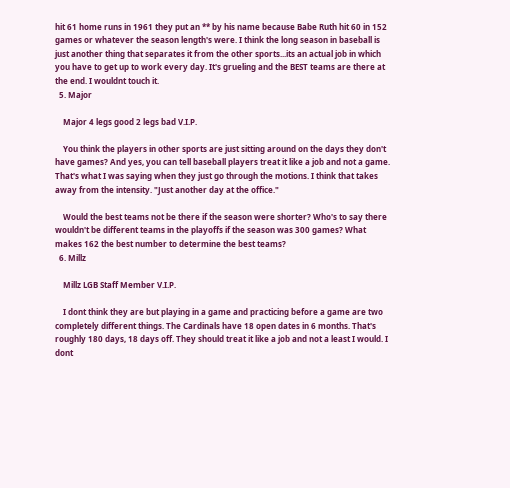hit 61 home runs in 1961 they put an ** by his name because Babe Ruth hit 60 in 152 games or whatever the season length's were. I think the long season in baseball is just another thing that separates it from the other sports...its an actual job in which you have to get up to work every day. It's grueling and the BEST teams are there at the end. I wouldnt touch it.
  5. Major

    Major 4 legs good 2 legs bad V.I.P.

    You think the players in other sports are just sitting around on the days they don't have games? And yes, you can tell baseball players treat it like a job and not a game. That's what I was saying when they just go through the motions. I think that takes away from the intensity. "Just another day at the office."

    Would the best teams not be there if the season were shorter? Who's to say there wouldn't be different teams in the playoffs if the season was 300 games? What makes 162 the best number to determine the best teams?
  6. Millz

    Millz LGB Staff Member V.I.P.

    I dont think they are but playing in a game and practicing before a game are two completely different things. The Cardinals have 18 open dates in 6 months. That's roughly 180 days, 18 days off. They should treat it like a job and not a least I would. I dont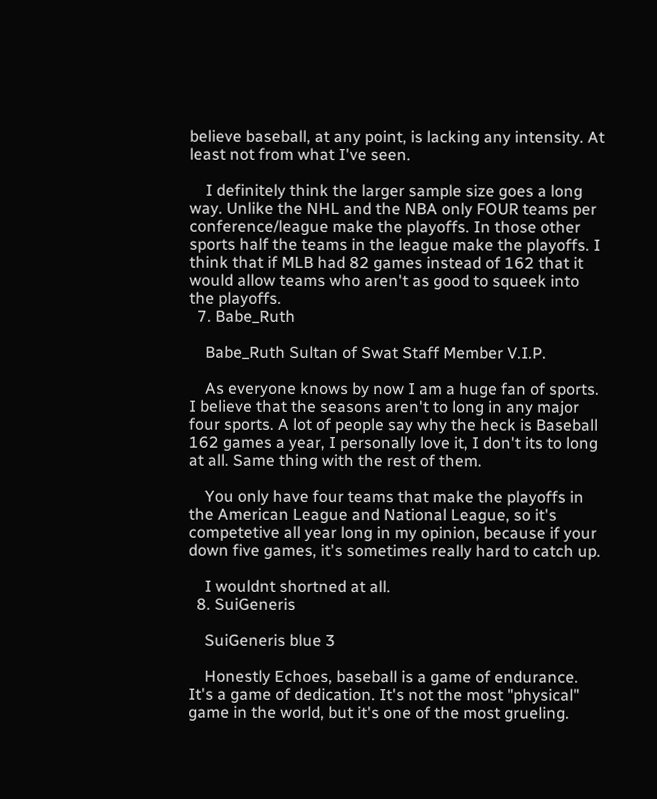believe baseball, at any point, is lacking any intensity. At least not from what I've seen.

    I definitely think the larger sample size goes a long way. Unlike the NHL and the NBA only FOUR teams per conference/league make the playoffs. In those other sports half the teams in the league make the playoffs. I think that if MLB had 82 games instead of 162 that it would allow teams who aren't as good to squeek into the playoffs.
  7. Babe_Ruth

    Babe_Ruth Sultan of Swat Staff Member V.I.P.

    As everyone knows by now I am a huge fan of sports. I believe that the seasons aren't to long in any major four sports. A lot of people say why the heck is Baseball 162 games a year, I personally love it, I don't its to long at all. Same thing with the rest of them.

    You only have four teams that make the playoffs in the American League and National League, so it's competetive all year long in my opinion, because if your down five games, it's sometimes really hard to catch up.

    I wouldnt shortned at all.
  8. SuiGeneris

    SuiGeneris blue 3

    Honestly Echoes, baseball is a game of endurance. It's a game of dedication. It's not the most "physical" game in the world, but it's one of the most grueling.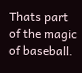Thats part of the magic of baseball.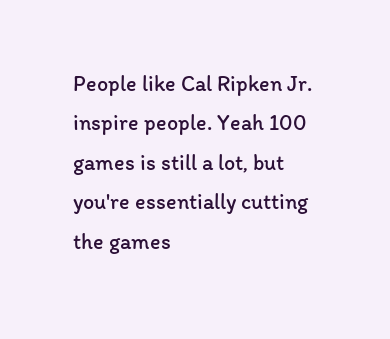People like Cal Ripken Jr. inspire people. Yeah 100 games is still a lot, but you're essentially cutting the games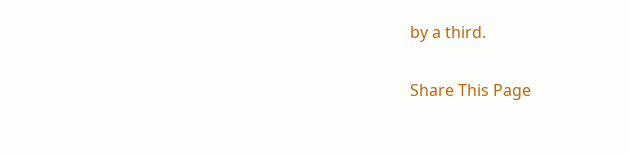by a third.

Share This Page